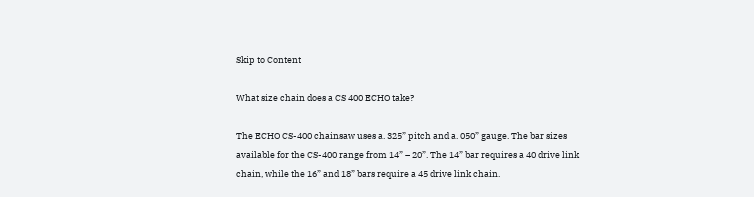Skip to Content

What size chain does a CS 400 ECHO take?

The ECHO CS-400 chainsaw uses a. 325” pitch and a. 050” gauge. The bar sizes available for the CS-400 range from 14” – 20”. The 14” bar requires a 40 drive link chain, while the 16” and 18” bars require a 45 drive link chain.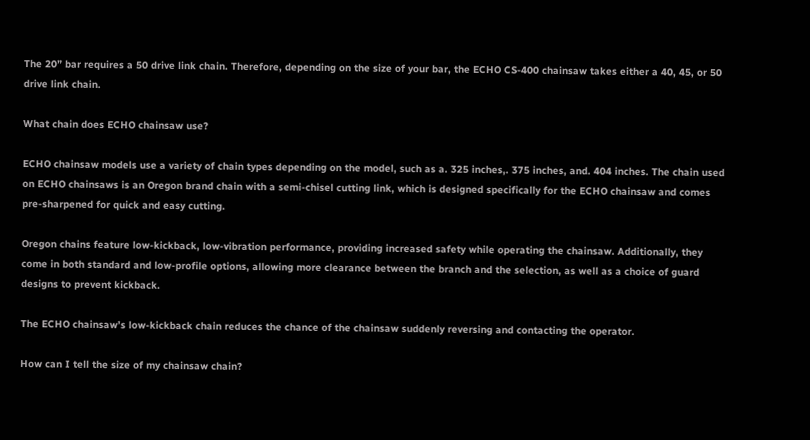The 20” bar requires a 50 drive link chain. Therefore, depending on the size of your bar, the ECHO CS-400 chainsaw takes either a 40, 45, or 50 drive link chain.

What chain does ECHO chainsaw use?

ECHO chainsaw models use a variety of chain types depending on the model, such as a. 325 inches,. 375 inches, and. 404 inches. The chain used on ECHO chainsaws is an Oregon brand chain with a semi-chisel cutting link, which is designed specifically for the ECHO chainsaw and comes pre-sharpened for quick and easy cutting.

Oregon chains feature low-kickback, low-vibration performance, providing increased safety while operating the chainsaw. Additionally, they come in both standard and low-profile options, allowing more clearance between the branch and the selection, as well as a choice of guard designs to prevent kickback.

The ECHO chainsaw’s low-kickback chain reduces the chance of the chainsaw suddenly reversing and contacting the operator.

How can I tell the size of my chainsaw chain?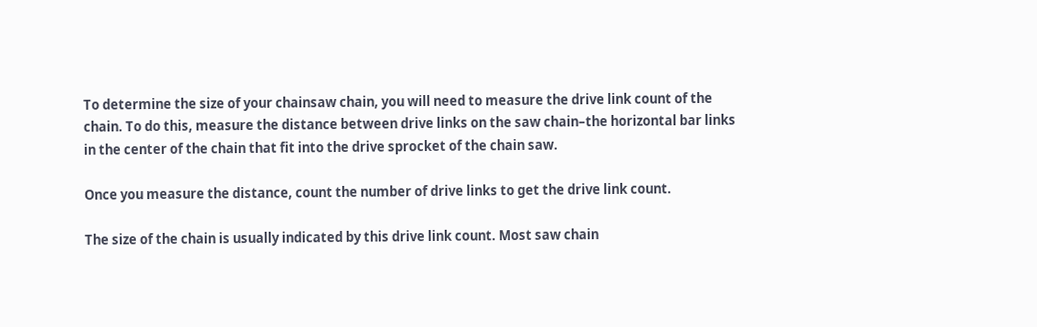To determine the size of your chainsaw chain, you will need to measure the drive link count of the chain. To do this, measure the distance between drive links on the saw chain–the horizontal bar links in the center of the chain that fit into the drive sprocket of the chain saw.

Once you measure the distance, count the number of drive links to get the drive link count.

The size of the chain is usually indicated by this drive link count. Most saw chain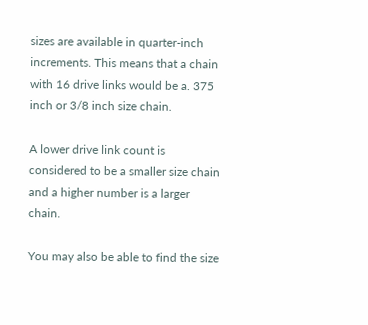sizes are available in quarter-inch increments. This means that a chain with 16 drive links would be a. 375 inch or 3/8 inch size chain.

A lower drive link count is considered to be a smaller size chain and a higher number is a larger chain.

You may also be able to find the size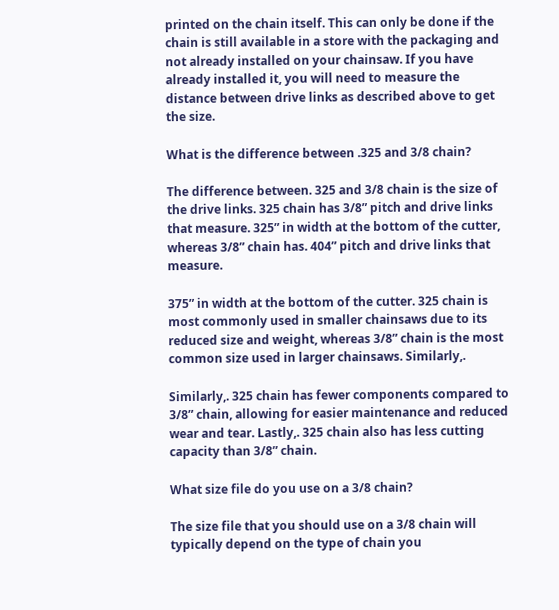printed on the chain itself. This can only be done if the chain is still available in a store with the packaging and not already installed on your chainsaw. If you have already installed it, you will need to measure the distance between drive links as described above to get the size.

What is the difference between .325 and 3/8 chain?

The difference between. 325 and 3/8 chain is the size of the drive links. 325 chain has 3/8” pitch and drive links that measure. 325” in width at the bottom of the cutter, whereas 3/8” chain has. 404” pitch and drive links that measure.

375” in width at the bottom of the cutter. 325 chain is most commonly used in smaller chainsaws due to its reduced size and weight, whereas 3/8” chain is the most common size used in larger chainsaws. Similarly,.

Similarly,. 325 chain has fewer components compared to 3/8” chain, allowing for easier maintenance and reduced wear and tear. Lastly,. 325 chain also has less cutting capacity than 3/8” chain.

What size file do you use on a 3/8 chain?

The size file that you should use on a 3/8 chain will typically depend on the type of chain you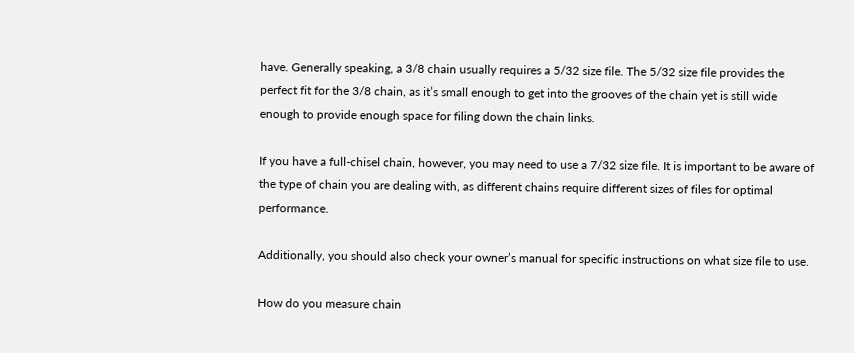have. Generally speaking, a 3/8 chain usually requires a 5/32 size file. The 5/32 size file provides the perfect fit for the 3/8 chain, as it’s small enough to get into the grooves of the chain yet is still wide enough to provide enough space for filing down the chain links.

If you have a full-chisel chain, however, you may need to use a 7/32 size file. It is important to be aware of the type of chain you are dealing with, as different chains require different sizes of files for optimal performance.

Additionally, you should also check your owner’s manual for specific instructions on what size file to use.

How do you measure chain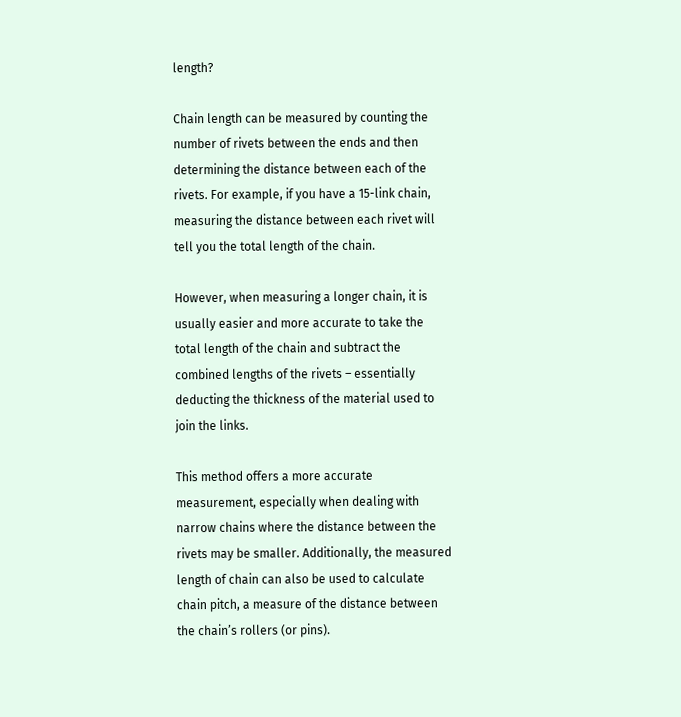length?

Chain length can be measured by counting the number of rivets between the ends and then determining the distance between each of the rivets. For example, if you have a 15-link chain, measuring the distance between each rivet will tell you the total length of the chain.

However, when measuring a longer chain, it is usually easier and more accurate to take the total length of the chain and subtract the combined lengths of the rivets – essentially deducting the thickness of the material used to join the links.

This method offers a more accurate measurement, especially when dealing with narrow chains where the distance between the rivets may be smaller. Additionally, the measured length of chain can also be used to calculate chain pitch, a measure of the distance between the chain’s rollers (or pins).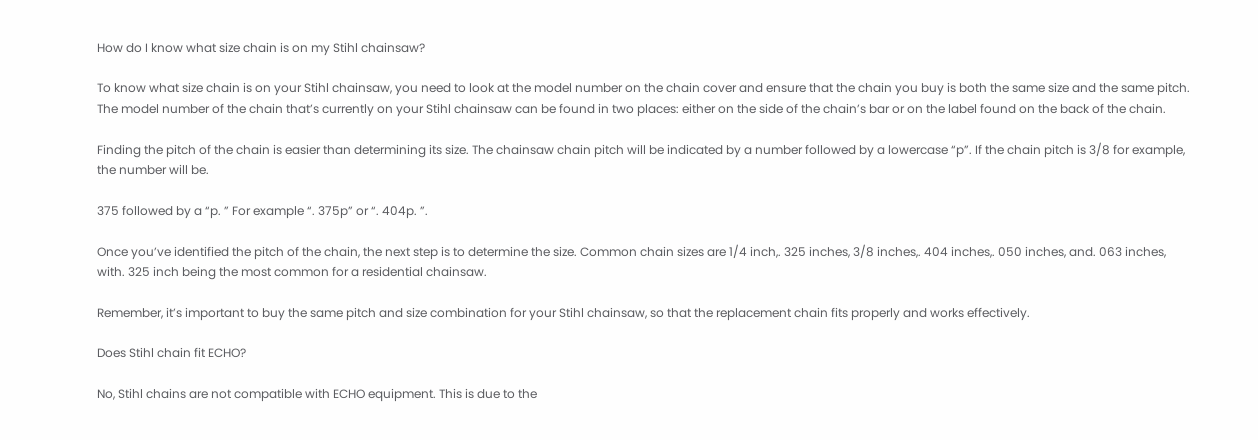How do I know what size chain is on my Stihl chainsaw?

To know what size chain is on your Stihl chainsaw, you need to look at the model number on the chain cover and ensure that the chain you buy is both the same size and the same pitch. The model number of the chain that’s currently on your Stihl chainsaw can be found in two places: either on the side of the chain’s bar or on the label found on the back of the chain.

Finding the pitch of the chain is easier than determining its size. The chainsaw chain pitch will be indicated by a number followed by a lowercase “p”. If the chain pitch is 3/8 for example, the number will be.

375 followed by a “p. ” For example “. 375p” or “. 404p. ”.

Once you’ve identified the pitch of the chain, the next step is to determine the size. Common chain sizes are 1/4 inch,. 325 inches, 3/8 inches,. 404 inches,. 050 inches, and. 063 inches, with. 325 inch being the most common for a residential chainsaw.

Remember, it’s important to buy the same pitch and size combination for your Stihl chainsaw, so that the replacement chain fits properly and works effectively.

Does Stihl chain fit ECHO?

No, Stihl chains are not compatible with ECHO equipment. This is due to the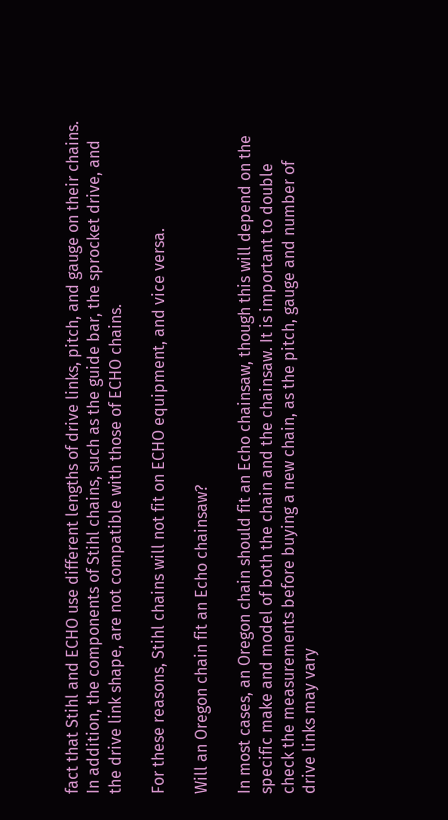fact that Stihl and ECHO use different lengths of drive links, pitch, and gauge on their chains. In addition, the components of Stihl chains, such as the guide bar, the sprocket drive, and the drive link shape, are not compatible with those of ECHO chains.

For these reasons, Stihl chains will not fit on ECHO equipment, and vice versa.

Will an Oregon chain fit an Echo chainsaw?

In most cases, an Oregon chain should fit an Echo chainsaw, though this will depend on the specific make and model of both the chain and the chainsaw. It is important to double check the measurements before buying a new chain, as the pitch, gauge and number of drive links may vary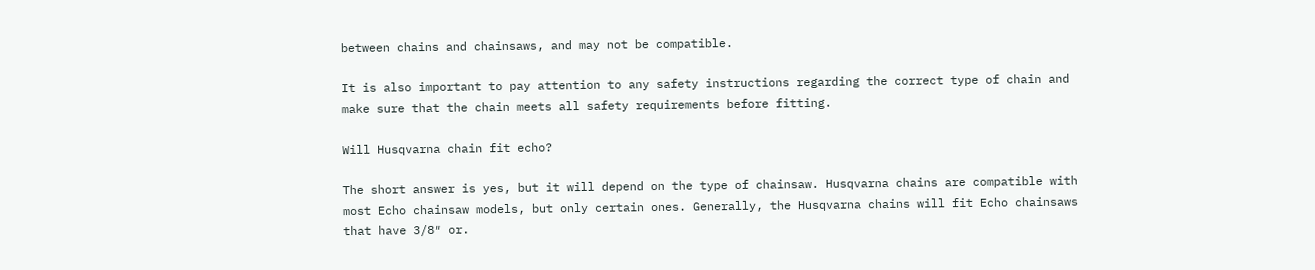between chains and chainsaws, and may not be compatible.

It is also important to pay attention to any safety instructions regarding the correct type of chain and make sure that the chain meets all safety requirements before fitting.

Will Husqvarna chain fit echo?

The short answer is yes, but it will depend on the type of chainsaw. Husqvarna chains are compatible with most Echo chainsaw models, but only certain ones. Generally, the Husqvarna chains will fit Echo chainsaws that have 3/8″ or.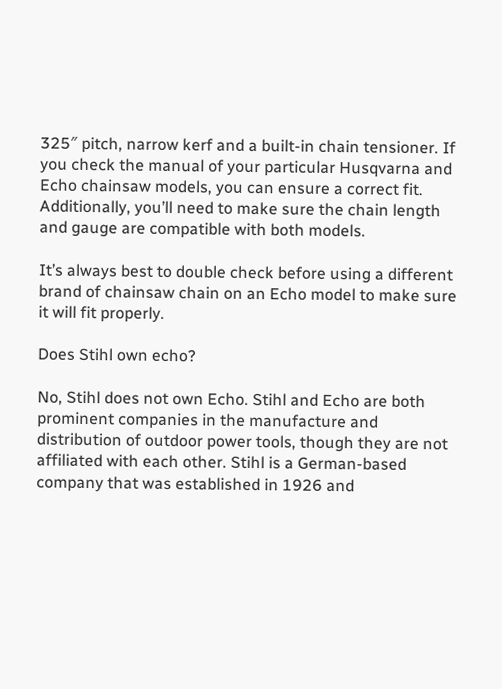325″ pitch, narrow kerf and a built-in chain tensioner. If you check the manual of your particular Husqvarna and Echo chainsaw models, you can ensure a correct fit. Additionally, you’ll need to make sure the chain length and gauge are compatible with both models.

It’s always best to double check before using a different brand of chainsaw chain on an Echo model to make sure it will fit properly.

Does Stihl own echo?

No, Stihl does not own Echo. Stihl and Echo are both prominent companies in the manufacture and distribution of outdoor power tools, though they are not affiliated with each other. Stihl is a German-based company that was established in 1926 and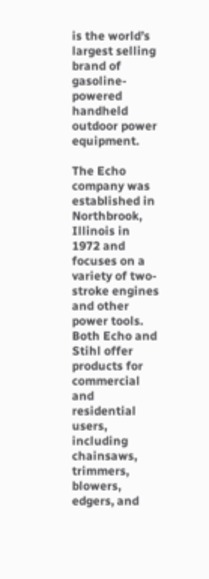is the world’s largest selling brand of gasoline-powered handheld outdoor power equipment.

The Echo company was established in Northbrook, Illinois in 1972 and focuses on a variety of two-stroke engines and other power tools. Both Echo and Stihl offer products for commercial and residential users, including chainsaws, trimmers, blowers, edgers, and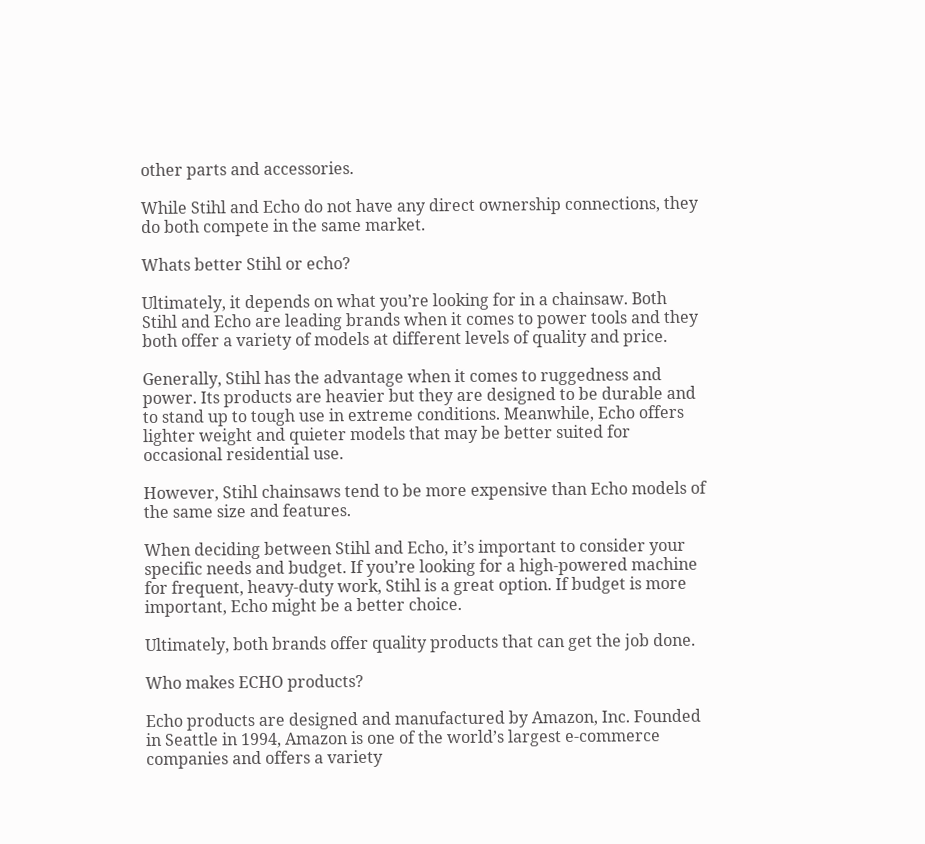other parts and accessories.

While Stihl and Echo do not have any direct ownership connections, they do both compete in the same market.

Whats better Stihl or echo?

Ultimately, it depends on what you’re looking for in a chainsaw. Both Stihl and Echo are leading brands when it comes to power tools and they both offer a variety of models at different levels of quality and price.

Generally, Stihl has the advantage when it comes to ruggedness and power. Its products are heavier but they are designed to be durable and to stand up to tough use in extreme conditions. Meanwhile, Echo offers lighter weight and quieter models that may be better suited for occasional residential use.

However, Stihl chainsaws tend to be more expensive than Echo models of the same size and features.

When deciding between Stihl and Echo, it’s important to consider your specific needs and budget. If you’re looking for a high-powered machine for frequent, heavy-duty work, Stihl is a great option. If budget is more important, Echo might be a better choice.

Ultimately, both brands offer quality products that can get the job done.

Who makes ECHO products?

Echo products are designed and manufactured by Amazon, Inc. Founded in Seattle in 1994, Amazon is one of the world’s largest e-commerce companies and offers a variety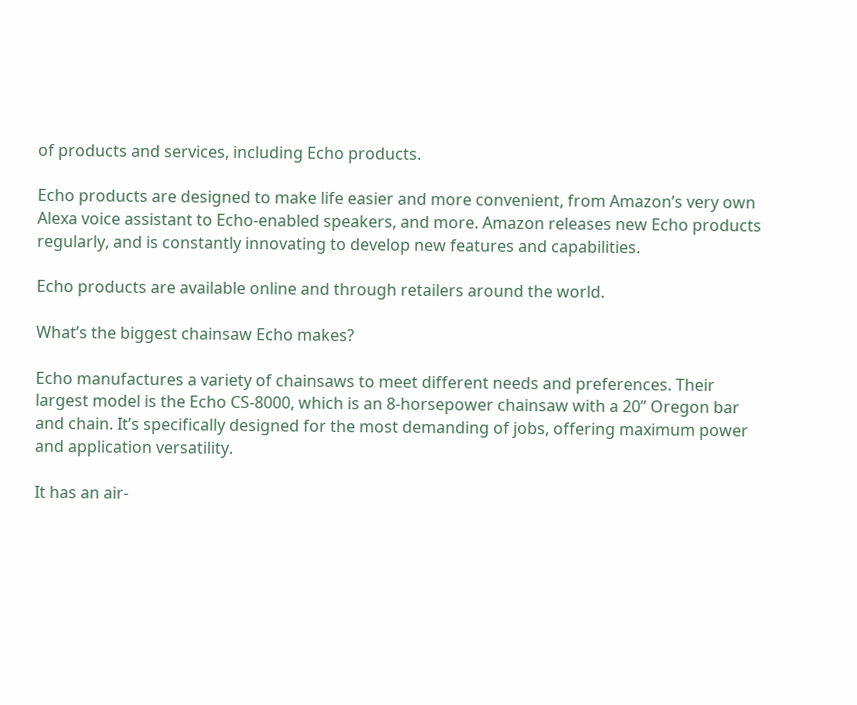of products and services, including Echo products.

Echo products are designed to make life easier and more convenient, from Amazon’s very own Alexa voice assistant to Echo-enabled speakers, and more. Amazon releases new Echo products regularly, and is constantly innovating to develop new features and capabilities.

Echo products are available online and through retailers around the world.

What’s the biggest chainsaw Echo makes?

Echo manufactures a variety of chainsaws to meet different needs and preferences. Their largest model is the Echo CS-8000, which is an 8-horsepower chainsaw with a 20” Oregon bar and chain. It’s specifically designed for the most demanding of jobs, offering maximum power and application versatility.

It has an air-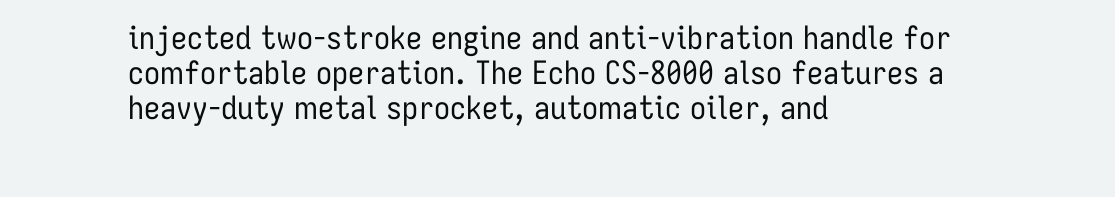injected two-stroke engine and anti-vibration handle for comfortable operation. The Echo CS-8000 also features a heavy-duty metal sprocket, automatic oiler, and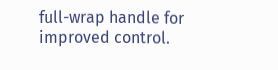full-wrap handle for improved control.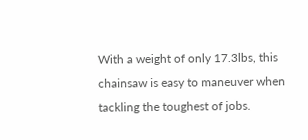With a weight of only 17.3lbs, this chainsaw is easy to maneuver when tackling the toughest of jobs.